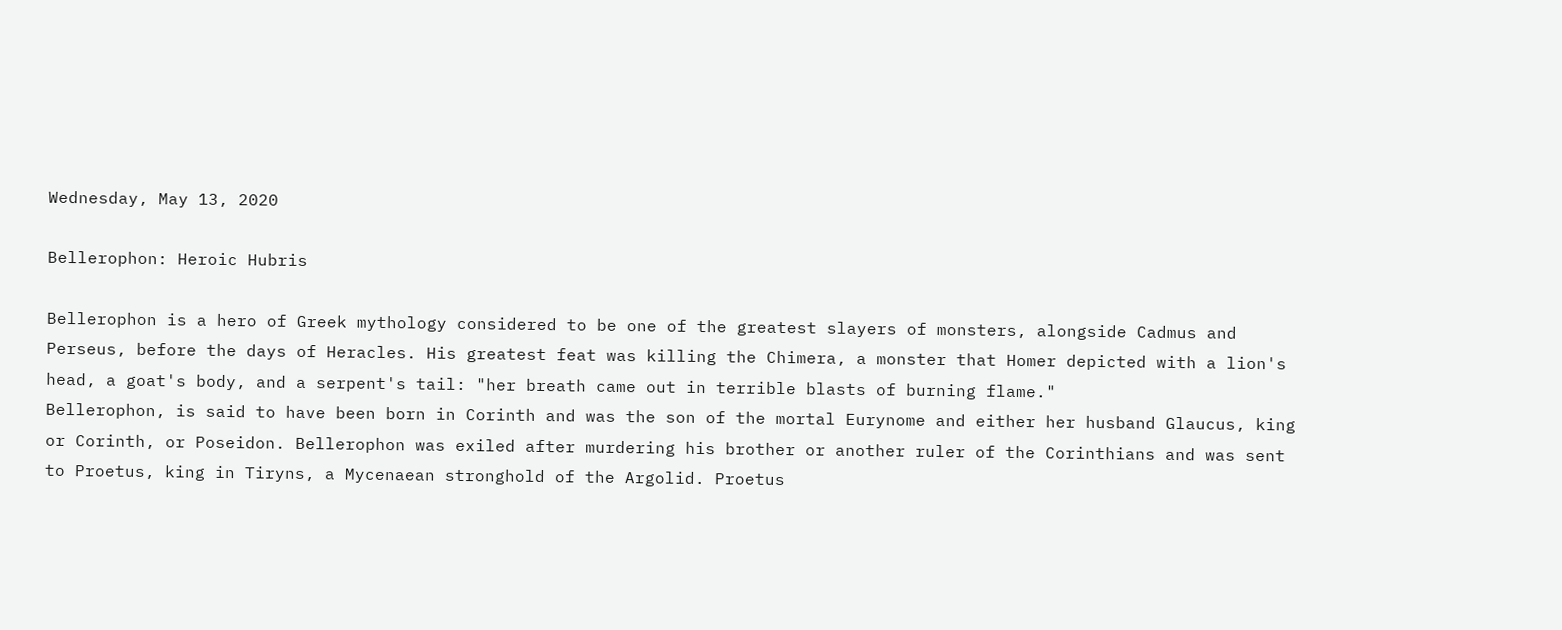Wednesday, May 13, 2020

Bellerophon: Heroic Hubris

Bellerophon is a hero of Greek mythology considered to be one of the greatest slayers of monsters, alongside Cadmus and Perseus, before the days of Heracles. His greatest feat was killing the Chimera, a monster that Homer depicted with a lion's head, a goat's body, and a serpent's tail: "her breath came out in terrible blasts of burning flame."
Bellerophon, is said to have been born in Corinth and was the son of the mortal Eurynome and either her husband Glaucus, king or Corinth, or Poseidon. Bellerophon was exiled after murdering his brother or another ruler of the Corinthians and was sent to Proetus, king in Tiryns, a Mycenaean stronghold of the Argolid. Proetus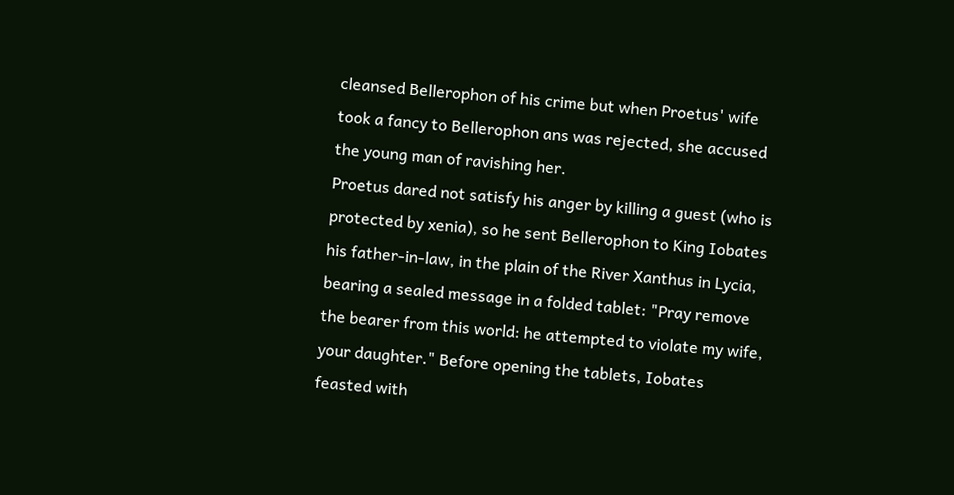cleansed Bellerophon of his crime but when Proetus' wife took a fancy to Bellerophon ans was rejected, she accused the young man of ravishing her.
Proetus dared not satisfy his anger by killing a guest (who is protected by xenia), so he sent Bellerophon to King Iobates his father-in-law, in the plain of the River Xanthus in Lycia, bearing a sealed message in a folded tablet: "Pray remove the bearer from this world: he attempted to violate my wife, your daughter." Before opening the tablets, Iobates feasted with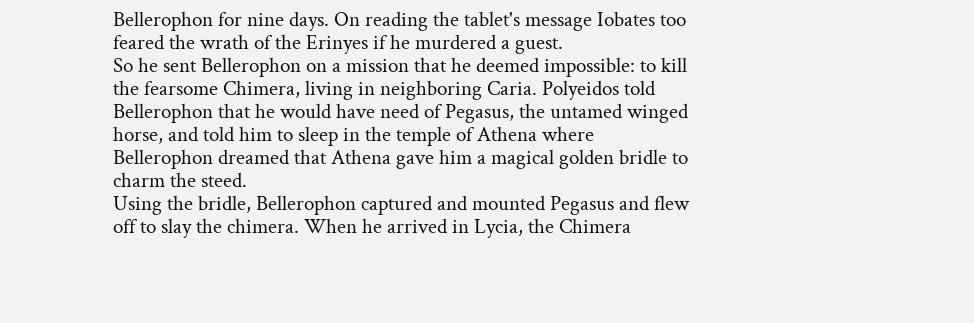Bellerophon for nine days. On reading the tablet's message Iobates too feared the wrath of the Erinyes if he murdered a guest.
So he sent Bellerophon on a mission that he deemed impossible: to kill the fearsome Chimera, living in neighboring Caria. Polyeidos told Bellerophon that he would have need of Pegasus, the untamed winged horse, and told him to sleep in the temple of Athena where Bellerophon dreamed that Athena gave him a magical golden bridle to charm the steed.
Using the bridle, Bellerophon captured and mounted Pegasus and flew off to slay the chimera. When he arrived in Lycia, the Chimera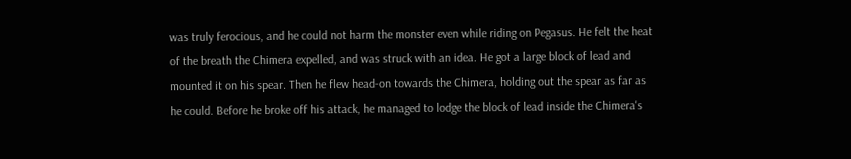was truly ferocious, and he could not harm the monster even while riding on Pegasus. He felt the heat of the breath the Chimera expelled, and was struck with an idea. He got a large block of lead and mounted it on his spear. Then he flew head-on towards the Chimera, holding out the spear as far as he could. Before he broke off his attack, he managed to lodge the block of lead inside the Chimera's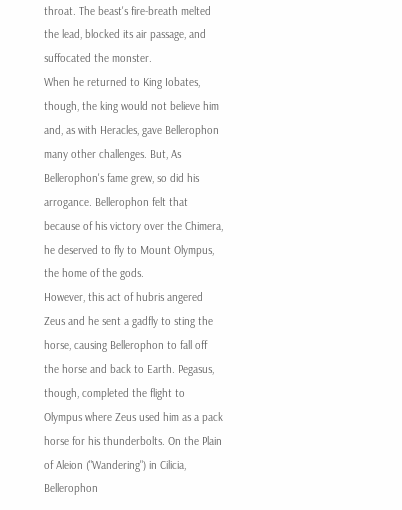throat. The beast's fire-breath melted the lead, blocked its air passage, and suffocated the monster.
When he returned to King Iobates, though, the king would not believe him and, as with Heracles, gave Bellerophon many other challenges. But, As Bellerophon's fame grew, so did his arrogance. Bellerophon felt that because of his victory over the Chimera, he deserved to fly to Mount Olympus, the home of the gods.
However, this act of hubris angered Zeus and he sent a gadfly to sting the horse, causing Bellerophon to fall off the horse and back to Earth. Pegasus, though, completed the flight to Olympus where Zeus used him as a pack horse for his thunderbolts. On the Plain of Aleion ("Wandering") in Cilicia, Bellerophon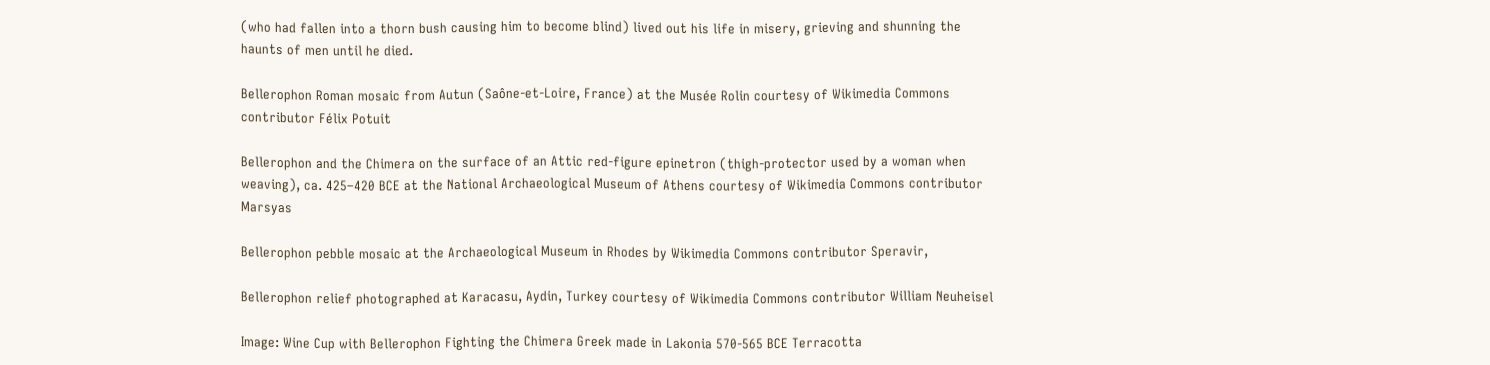(who had fallen into a thorn bush causing him to become blind) lived out his life in misery, grieving and shunning the haunts of men until he died.

Bellerophon Roman mosaic from Autun (Saône-et-Loire, France) at the Musée Rolin courtesy of Wikimedia Commons contributor Félix Potuit

Bellerophon and the Chimera on the surface of an Attic red-figure epinetron (thigh-protector used by a woman when weaving), ca. 425–420 BCE at the National Archaeological Museum of Athens courtesy of Wikimedia Commons contributor Marsyas

Bellerophon pebble mosaic at the Archaeological Museum in Rhodes by Wikimedia Commons contributor Speravir,

Bellerophon relief photographed at Karacasu, Aydin, Turkey courtesy of Wikimedia Commons contributor William Neuheisel

Image: Wine Cup with Bellerophon Fighting the Chimera Greek made in Lakonia 570-565 BCE Terracotta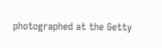photographed at the Getty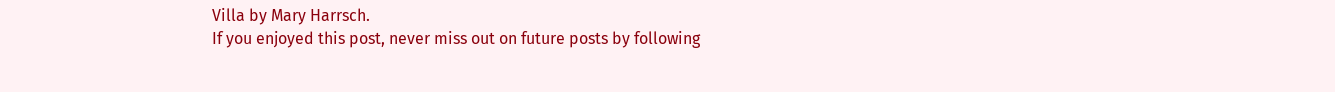Villa by Mary Harrsch.
If you enjoyed this post, never miss out on future posts by following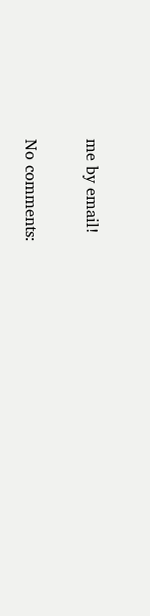me by email!

No comments: